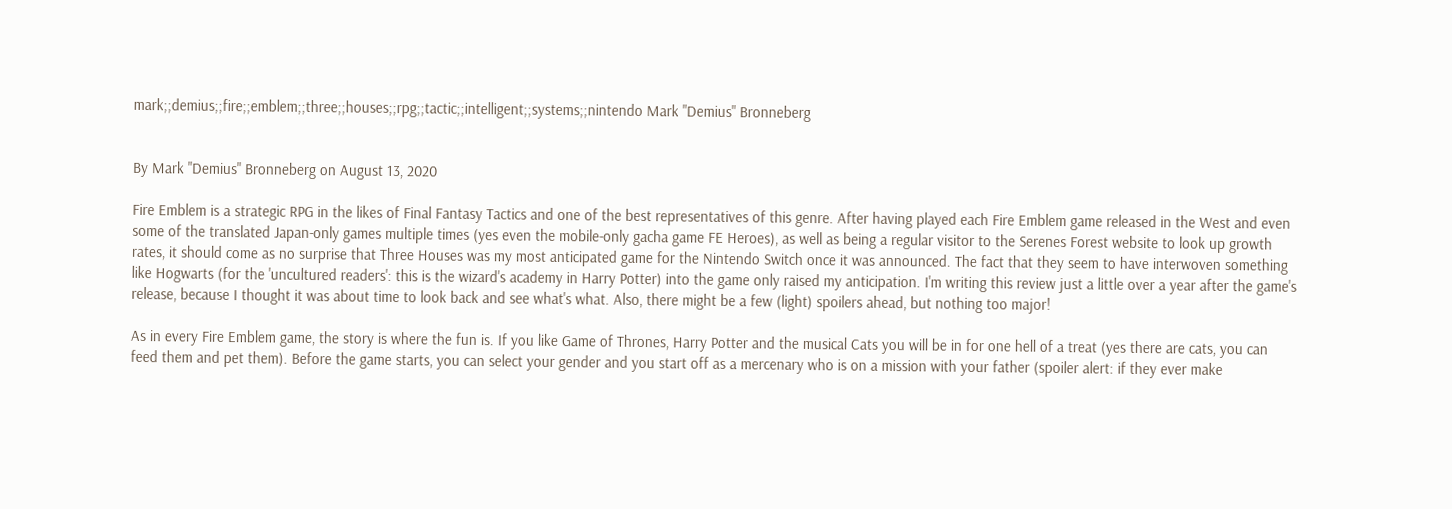mark;;demius;;fire;;emblem;;three;;houses;;rpg;;tactic;;intelligent;;systems;;nintendo Mark "Demius" Bronneberg


By Mark "Demius" Bronneberg on August 13, 2020

Fire Emblem is a strategic RPG in the likes of Final Fantasy Tactics and one of the best representatives of this genre. After having played each Fire Emblem game released in the West and even some of the translated Japan-only games multiple times (yes even the mobile-only gacha game FE Heroes), as well as being a regular visitor to the Serenes Forest website to look up growth rates, it should come as no surprise that Three Houses was my most anticipated game for the Nintendo Switch once it was announced. The fact that they seem to have interwoven something like Hogwarts (for the 'uncultured readers': this is the wizard's academy in Harry Potter) into the game only raised my anticipation. I'm writing this review just a little over a year after the game's release, because I thought it was about time to look back and see what's what. Also, there might be a few (light) spoilers ahead, but nothing too major!

As in every Fire Emblem game, the story is where the fun is. If you like Game of Thrones, Harry Potter and the musical Cats you will be in for one hell of a treat (yes there are cats, you can feed them and pet them). Before the game starts, you can select your gender and you start off as a mercenary who is on a mission with your father (spoiler alert: if they ever make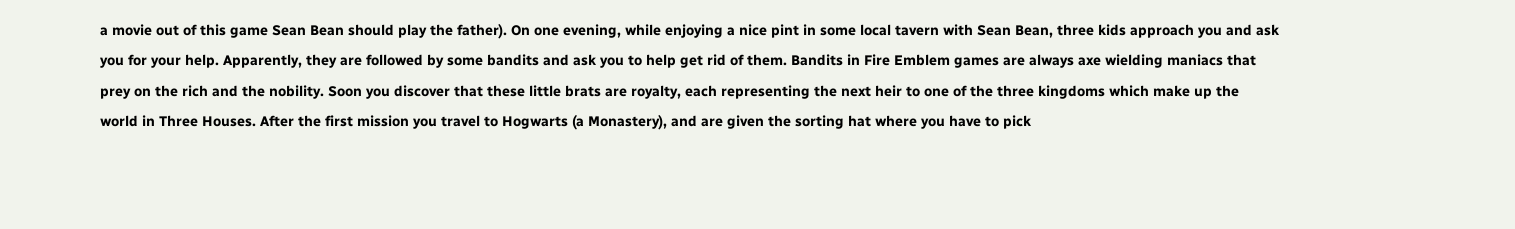a movie out of this game Sean Bean should play the father). On one evening, while enjoying a nice pint in some local tavern with Sean Bean, three kids approach you and ask you for your help. Apparently, they are followed by some bandits and ask you to help get rid of them. Bandits in Fire Emblem games are always axe wielding maniacs that prey on the rich and the nobility. Soon you discover that these little brats are royalty, each representing the next heir to one of the three kingdoms which make up the world in Three Houses. After the first mission you travel to Hogwarts (a Monastery), and are given the sorting hat where you have to pick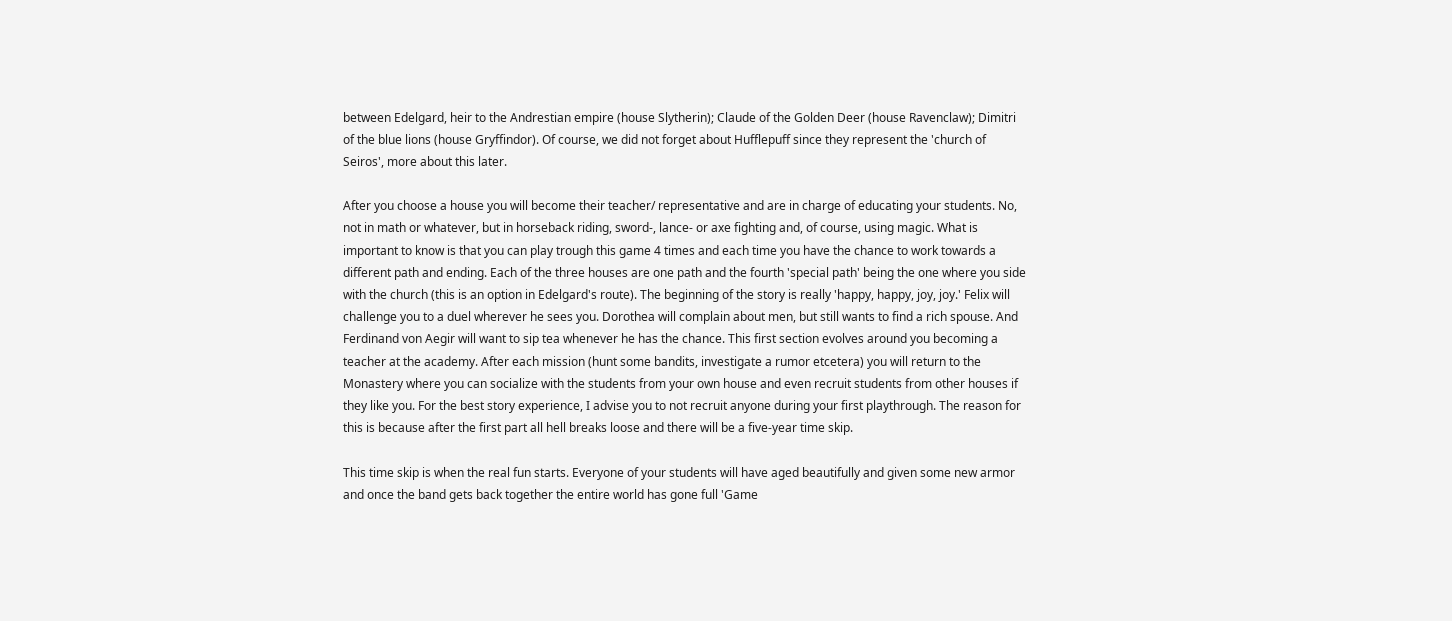between Edelgard, heir to the Andrestian empire (house Slytherin); Claude of the Golden Deer (house Ravenclaw); Dimitri of the blue lions (house Gryffindor). Of course, we did not forget about Hufflepuff since they represent the 'church of Seiros', more about this later.

After you choose a house you will become their teacher/ representative and are in charge of educating your students. No, not in math or whatever, but in horseback riding, sword-, lance- or axe fighting and, of course, using magic. What is important to know is that you can play trough this game 4 times and each time you have the chance to work towards a different path and ending. Each of the three houses are one path and the fourth 'special path' being the one where you side with the church (this is an option in Edelgard's route). The beginning of the story is really 'happy, happy, joy, joy.' Felix will challenge you to a duel wherever he sees you. Dorothea will complain about men, but still wants to find a rich spouse. And Ferdinand von Aegir will want to sip tea whenever he has the chance. This first section evolves around you becoming a teacher at the academy. After each mission (hunt some bandits, investigate a rumor etcetera) you will return to the Monastery where you can socialize with the students from your own house and even recruit students from other houses if they like you. For the best story experience, I advise you to not recruit anyone during your first playthrough. The reason for this is because after the first part all hell breaks loose and there will be a five-year time skip.

This time skip is when the real fun starts. Everyone of your students will have aged beautifully and given some new armor and once the band gets back together the entire world has gone full 'Game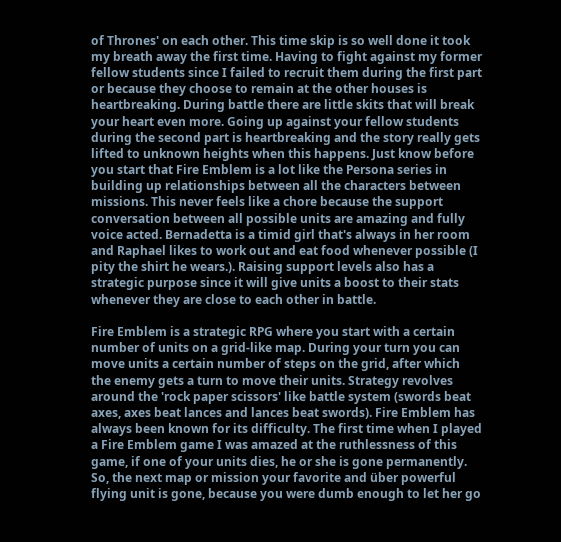of Thrones' on each other. This time skip is so well done it took my breath away the first time. Having to fight against my former fellow students since I failed to recruit them during the first part or because they choose to remain at the other houses is heartbreaking. During battle there are little skits that will break your heart even more. Going up against your fellow students during the second part is heartbreaking and the story really gets lifted to unknown heights when this happens. Just know before you start that Fire Emblem is a lot like the Persona series in building up relationships between all the characters between missions. This never feels like a chore because the support conversation between all possible units are amazing and fully voice acted. Bernadetta is a timid girl that's always in her room and Raphael likes to work out and eat food whenever possible (I pity the shirt he wears.). Raising support levels also has a strategic purpose since it will give units a boost to their stats whenever they are close to each other in battle.

Fire Emblem is a strategic RPG where you start with a certain number of units on a grid-like map. During your turn you can move units a certain number of steps on the grid, after which the enemy gets a turn to move their units. Strategy revolves around the 'rock paper scissors' like battle system (swords beat axes, axes beat lances and lances beat swords). Fire Emblem has always been known for its difficulty. The first time when I played a Fire Emblem game I was amazed at the ruthlessness of this game, if one of your units dies, he or she is gone permanently. So, the next map or mission your favorite and über powerful flying unit is gone, because you were dumb enough to let her go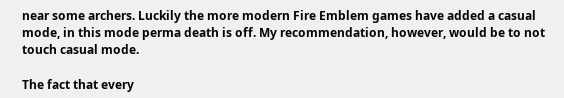near some archers. Luckily the more modern Fire Emblem games have added a casual mode, in this mode perma death is off. My recommendation, however, would be to not touch casual mode.

The fact that every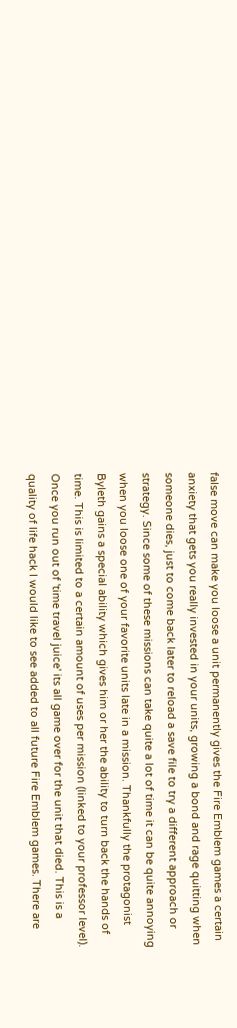false move can make you loose a unit permanently gives the Fire Emblem games a certain anxiety that gets you really invested in your units, growing a bond and rage quitting when someone dies, just to come back later to reload a save file to try a different approach or strategy. Since some of these missions can take quite a lot of time it can be quite annoying when you loose one of your favorite units late in a mission. Thankfully the protagonist Byleth gains a special ability which gives him or her the ability to turn back the hands of time. This is limited to a certain amount of uses per mission (linked to your professor level). Once you run out of 'time travel juice' its all game over for the unit that died. This is a quality of life hack I would like to see added to all future Fire Emblem games. There are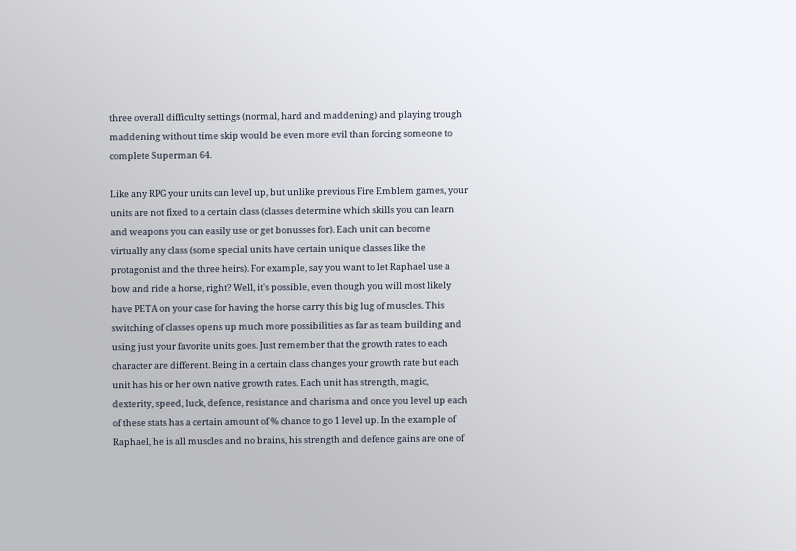three overall difficulty settings (normal, hard and maddening) and playing trough maddening without time skip would be even more evil than forcing someone to complete Superman 64.

Like any RPG your units can level up, but unlike previous Fire Emblem games, your units are not fixed to a certain class (classes determine which skills you can learn and weapons you can easily use or get bonusses for). Each unit can become virtually any class (some special units have certain unique classes like the protagonist and the three heirs). For example, say you want to let Raphael use a bow and ride a horse, right? Well, it's possible, even though you will most likely have PETA on your case for having the horse carry this big lug of muscles. This switching of classes opens up much more possibilities as far as team building and using just your favorite units goes. Just remember that the growth rates to each character are different. Being in a certain class changes your growth rate but each unit has his or her own native growth rates. Each unit has strength, magic, dexterity, speed, luck, defence, resistance and charisma and once you level up each of these stats has a certain amount of % chance to go 1 level up. In the example of Raphael, he is all muscles and no brains, his strength and defence gains are one of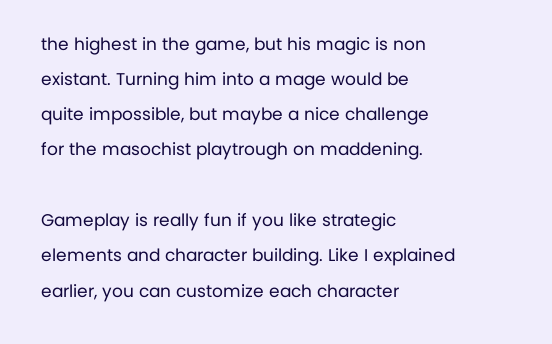the highest in the game, but his magic is non existant. Turning him into a mage would be quite impossible, but maybe a nice challenge for the masochist playtrough on maddening.

Gameplay is really fun if you like strategic elements and character building. Like I explained earlier, you can customize each character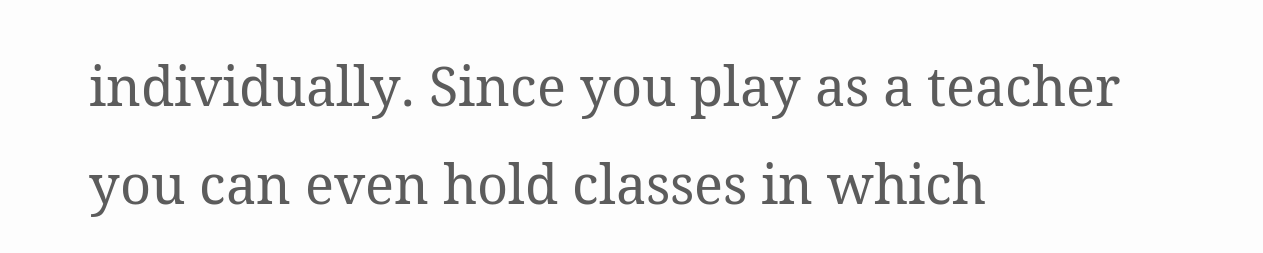individually. Since you play as a teacher you can even hold classes in which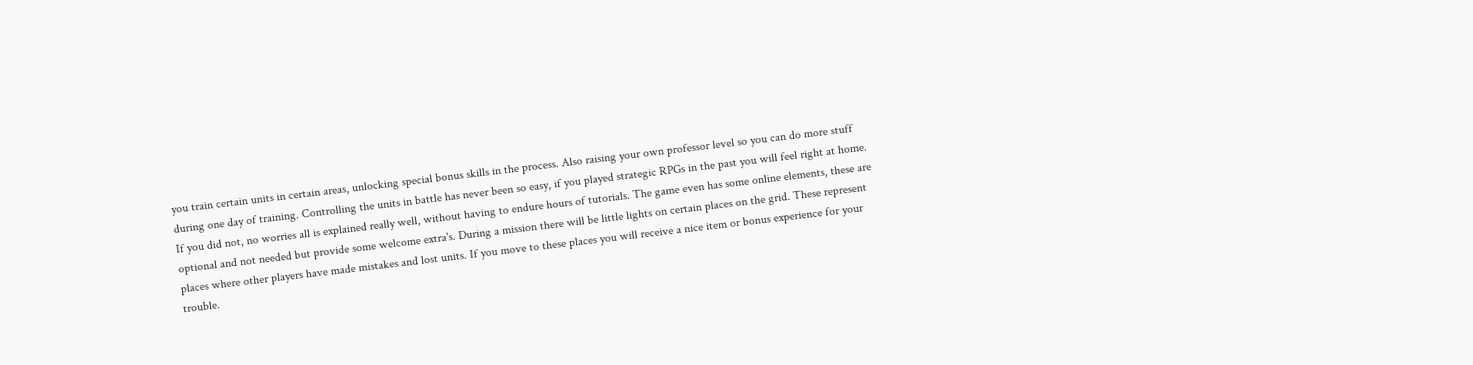you train certain units in certain areas, unlocking special bonus skills in the process. Also raising your own professor level so you can do more stuff during one day of training. Controlling the units in battle has never been so easy, if you played strategic RPGs in the past you will feel right at home. If you did not, no worries all is explained really well, without having to endure hours of tutorials. The game even has some online elements, these are optional and not needed but provide some welcome extra's. During a mission there will be little lights on certain places on the grid. These represent places where other players have made mistakes and lost units. If you move to these places you will receive a nice item or bonus experience for your trouble.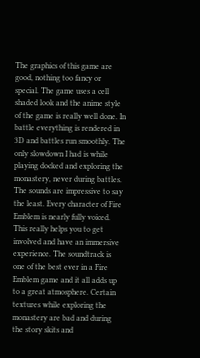The graphics of this game are good, nothing too fancy or special. The game uses a cell shaded look and the anime style of the game is really well done. In battle everything is rendered in 3D and battles run smoothly. The only slowdown I had is while playing docked and exploring the monastery, never during battles. The sounds are impressive to say the least. Every character of Fire Emblem is nearly fully voiced. This really helps you to get involved and have an immersive experience. The soundtrack is one of the best ever in a Fire Emblem game and it all adds up to a great atmosphere. Certain textures while exploring the monastery are bad and during the story skits and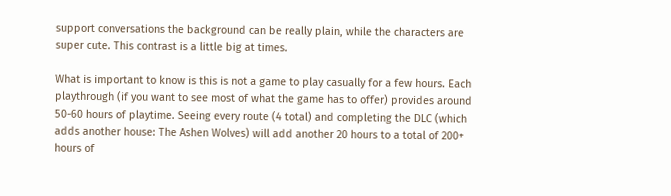support conversations the background can be really plain, while the characters are super cute. This contrast is a little big at times.

What is important to know is this is not a game to play casually for a few hours. Each playthrough (if you want to see most of what the game has to offer) provides around 50-60 hours of playtime. Seeing every route (4 total) and completing the DLC (which adds another house: The Ashen Wolves) will add another 20 hours to a total of 200+ hours of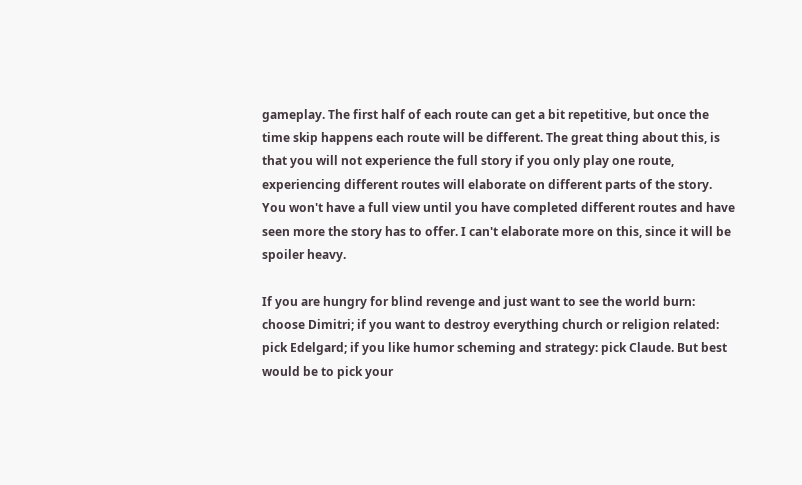gameplay. The first half of each route can get a bit repetitive, but once the time skip happens each route will be different. The great thing about this, is that you will not experience the full story if you only play one route, experiencing different routes will elaborate on different parts of the story. You won't have a full view until you have completed different routes and have seen more the story has to offer. I can't elaborate more on this, since it will be spoiler heavy.

If you are hungry for blind revenge and just want to see the world burn: choose Dimitri; if you want to destroy everything church or religion related: pick Edelgard; if you like humor scheming and strategy: pick Claude. But best would be to pick your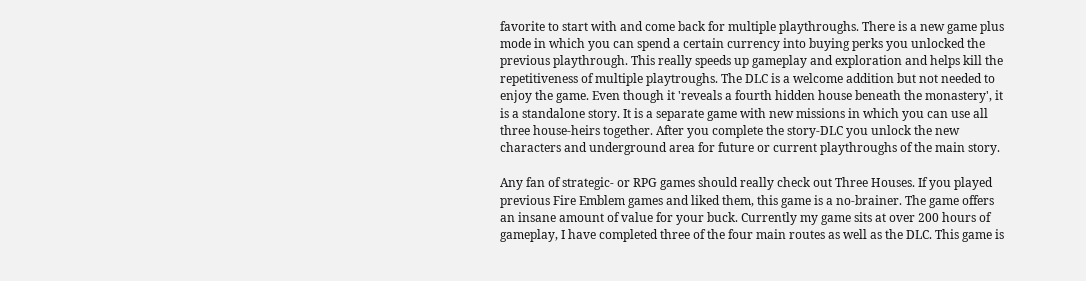favorite to start with and come back for multiple playthroughs. There is a new game plus mode in which you can spend a certain currency into buying perks you unlocked the previous playthrough. This really speeds up gameplay and exploration and helps kill the repetitiveness of multiple playtroughs. The DLC is a welcome addition but not needed to enjoy the game. Even though it 'reveals a fourth hidden house beneath the monastery', it is a standalone story. It is a separate game with new missions in which you can use all three house-heirs together. After you complete the story-DLC you unlock the new characters and underground area for future or current playthroughs of the main story.

Any fan of strategic- or RPG games should really check out Three Houses. If you played previous Fire Emblem games and liked them, this game is a no-brainer. The game offers an insane amount of value for your buck. Currently my game sits at over 200 hours of gameplay, I have completed three of the four main routes as well as the DLC. This game is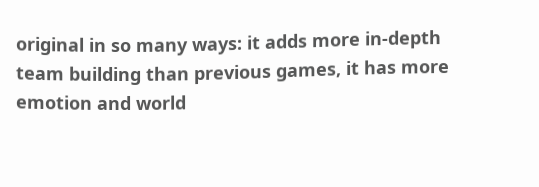original in so many ways: it adds more in-depth team building than previous games, it has more emotion and world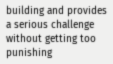building and provides a serious challenge without getting too punishing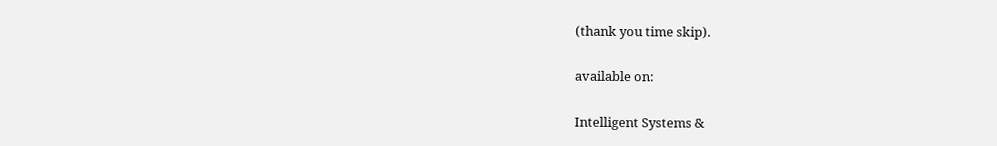(thank you time skip).

available on:

Intelligent Systems &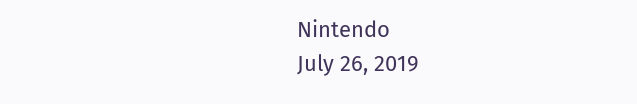Nintendo
July 26, 2019